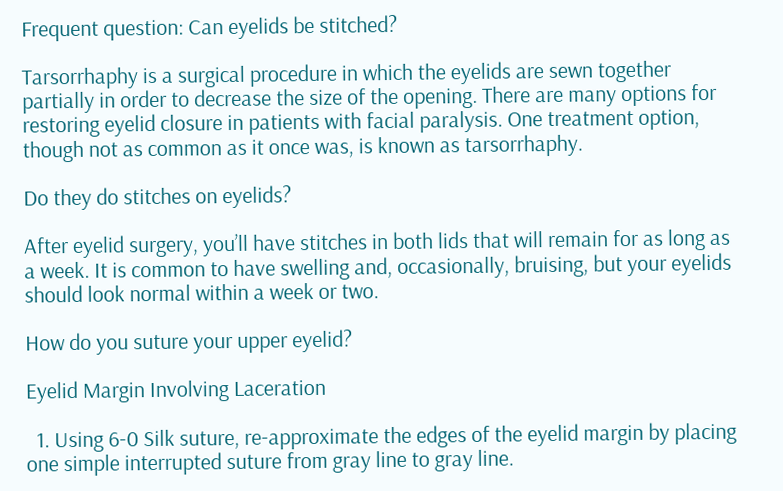Frequent question: Can eyelids be stitched?

Tarsorrhaphy is a surgical procedure in which the eyelids are sewn together partially in order to decrease the size of the opening. There are many options for restoring eyelid closure in patients with facial paralysis. One treatment option, though not as common as it once was, is known as tarsorrhaphy.

Do they do stitches on eyelids?

After eyelid surgery, you’ll have stitches in both lids that will remain for as long as a week. It is common to have swelling and, occasionally, bruising, but your eyelids should look normal within a week or two.

How do you suture your upper eyelid?

Eyelid Margin Involving Laceration

  1. Using 6-0 Silk suture, re-approximate the edges of the eyelid margin by placing one simple interrupted suture from gray line to gray line.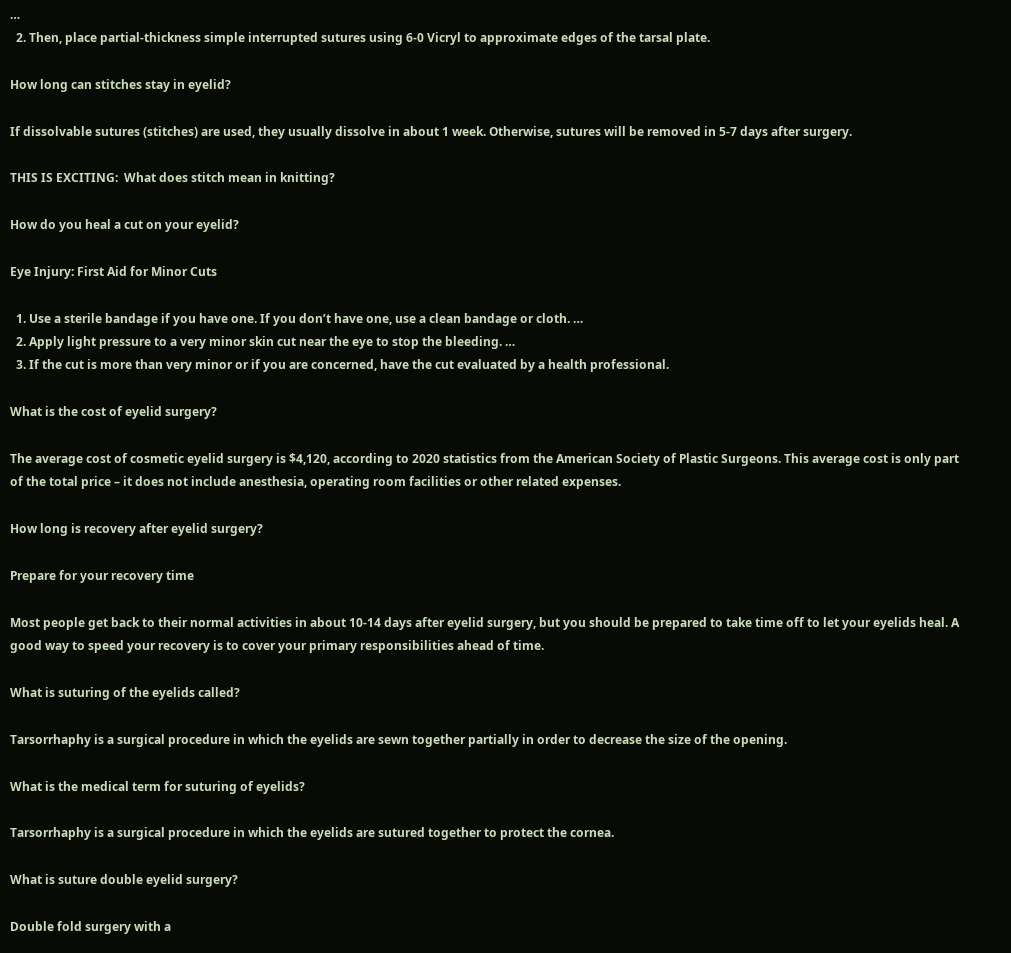…
  2. Then, place partial-thickness simple interrupted sutures using 6-0 Vicryl to approximate edges of the tarsal plate.

How long can stitches stay in eyelid?

If dissolvable sutures (stitches) are used, they usually dissolve in about 1 week. Otherwise, sutures will be removed in 5-7 days after surgery.

THIS IS EXCITING:  What does stitch mean in knitting?

How do you heal a cut on your eyelid?

Eye Injury: First Aid for Minor Cuts

  1. Use a sterile bandage if you have one. If you don’t have one, use a clean bandage or cloth. …
  2. Apply light pressure to a very minor skin cut near the eye to stop the bleeding. …
  3. If the cut is more than very minor or if you are concerned, have the cut evaluated by a health professional.

What is the cost of eyelid surgery?

The average cost of cosmetic eyelid surgery is $4,120, according to 2020 statistics from the American Society of Plastic Surgeons. This average cost is only part of the total price – it does not include anesthesia, operating room facilities or other related expenses.

How long is recovery after eyelid surgery?

Prepare for your recovery time

Most people get back to their normal activities in about 10-14 days after eyelid surgery, but you should be prepared to take time off to let your eyelids heal. A good way to speed your recovery is to cover your primary responsibilities ahead of time.

What is suturing of the eyelids called?

Tarsorrhaphy is a surgical procedure in which the eyelids are sewn together partially in order to decrease the size of the opening.

What is the medical term for suturing of eyelids?

Tarsorrhaphy is a surgical procedure in which the eyelids are sutured together to protect the cornea.

What is suture double eyelid surgery?

Double fold surgery with a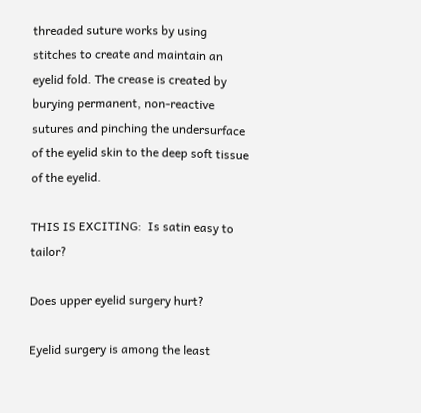threaded suture works by using stitches to create and maintain an eyelid fold. The crease is created by burying permanent, non-reactive sutures and pinching the undersurface of the eyelid skin to the deep soft tissue of the eyelid.

THIS IS EXCITING:  Is satin easy to tailor?

Does upper eyelid surgery hurt?

Eyelid surgery is among the least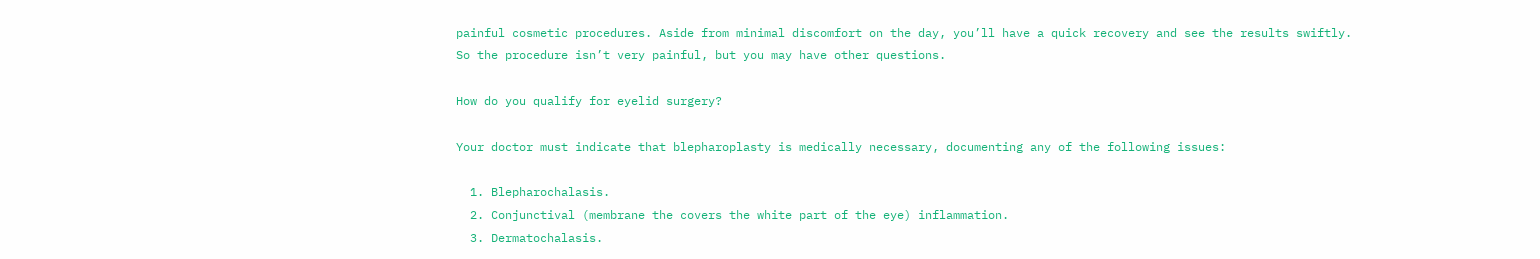painful cosmetic procedures. Aside from minimal discomfort on the day, you’ll have a quick recovery and see the results swiftly. So the procedure isn’t very painful, but you may have other questions.

How do you qualify for eyelid surgery?

Your doctor must indicate that blepharoplasty is medically necessary, documenting any of the following issues:

  1. Blepharochalasis.
  2. Conjunctival (membrane the covers the white part of the eye) inflammation.
  3. Dermatochalasis.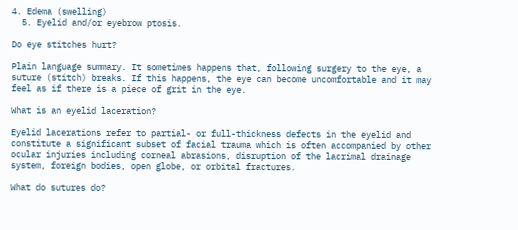4. Edema (swelling)
  5. Eyelid and/or eyebrow ptosis.

Do eye stitches hurt?

Plain language summary. It sometimes happens that, following surgery to the eye, a suture (stitch) breaks. If this happens, the eye can become uncomfortable and it may feel as if there is a piece of grit in the eye.

What is an eyelid laceration?

Eyelid lacerations refer to partial- or full-thickness defects in the eyelid and constitute a significant subset of facial trauma which is often accompanied by other ocular injuries including corneal abrasions, disruption of the lacrimal drainage system, foreign bodies, open globe, or orbital fractures.

What do sutures do?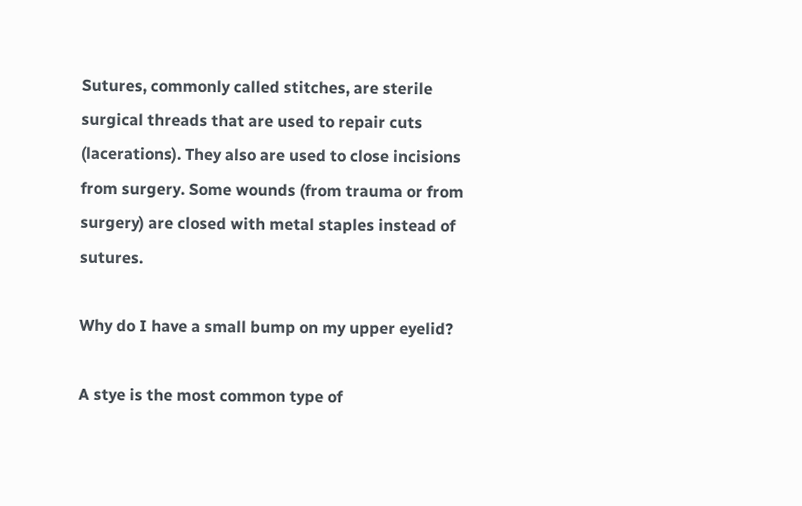Sutures, commonly called stitches, are sterile surgical threads that are used to repair cuts (lacerations). They also are used to close incisions from surgery. Some wounds (from trauma or from surgery) are closed with metal staples instead of sutures.

Why do I have a small bump on my upper eyelid?

A stye is the most common type of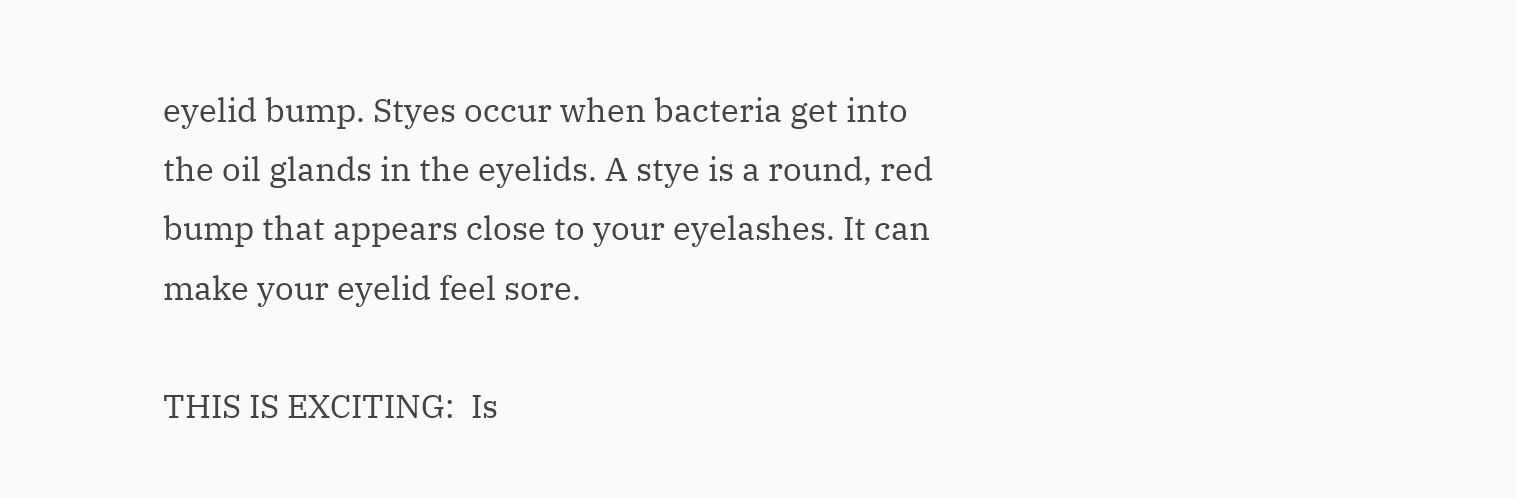eyelid bump. Styes occur when bacteria get into the oil glands in the eyelids. A stye is a round, red bump that appears close to your eyelashes. It can make your eyelid feel sore.

THIS IS EXCITING:  Is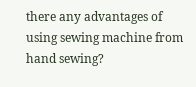there any advantages of using sewing machine from hand sewing?